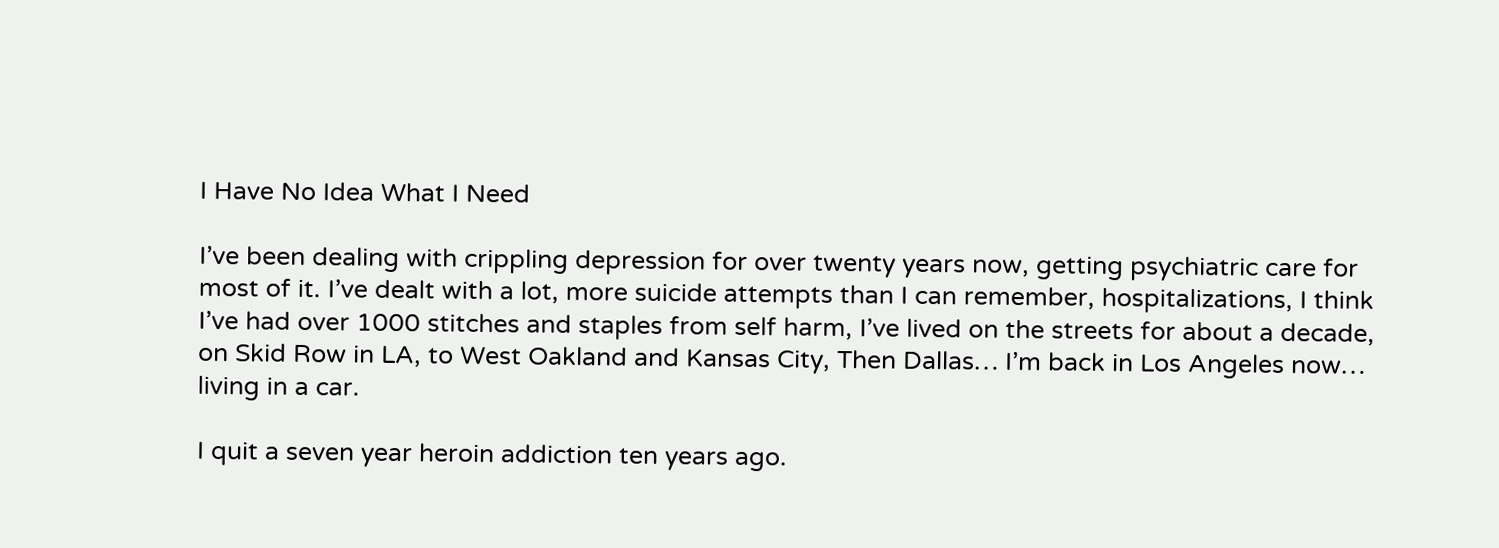I Have No Idea What I Need

I’ve been dealing with crippling depression for over twenty years now, getting psychiatric care for most of it. I’ve dealt with a lot, more suicide attempts than I can remember, hospitalizations, I think I’ve had over 1000 stitches and staples from self harm, I’ve lived on the streets for about a decade, on Skid Row in LA, to West Oakland and Kansas City, Then Dallas… I’m back in Los Angeles now… living in a car.

I quit a seven year heroin addiction ten years ago.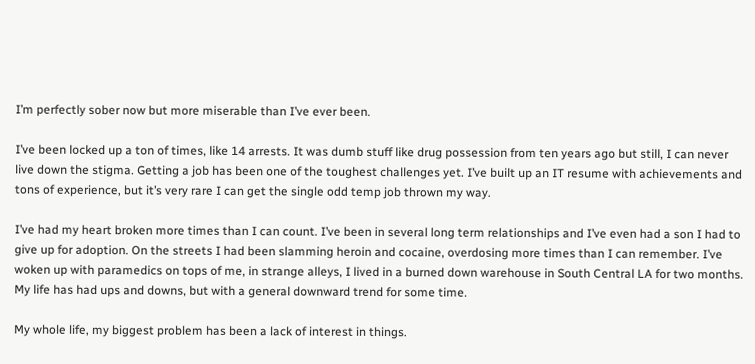I’m perfectly sober now but more miserable than I’ve ever been.

I’ve been locked up a ton of times, like 14 arrests. It was dumb stuff like drug possession from ten years ago but still, I can never live down the stigma. Getting a job has been one of the toughest challenges yet. I’ve built up an IT resume with achievements and tons of experience, but it’s very rare I can get the single odd temp job thrown my way.

I’ve had my heart broken more times than I can count. I’ve been in several long term relationships and I’ve even had a son I had to give up for adoption. On the streets I had been slamming heroin and cocaine, overdosing more times than I can remember. I’ve woken up with paramedics on tops of me, in strange alleys, I lived in a burned down warehouse in South Central LA for two months. My life has had ups and downs, but with a general downward trend for some time.

My whole life, my biggest problem has been a lack of interest in things.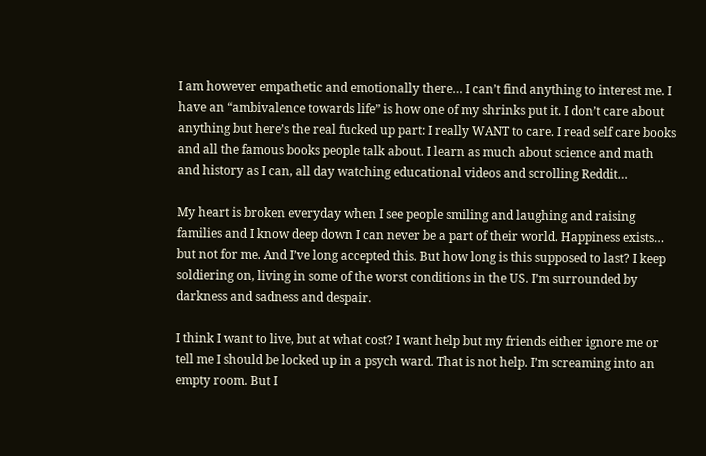I am however empathetic and emotionally there… I can’t find anything to interest me. I have an “ambivalence towards life” is how one of my shrinks put it. I don’t care about anything but here’s the real fucked up part: I really WANT to care. I read self care books and all the famous books people talk about. I learn as much about science and math and history as I can, all day watching educational videos and scrolling Reddit…

My heart is broken everyday when I see people smiling and laughing and raising families and I know deep down I can never be a part of their world. Happiness exists… but not for me. And I’ve long accepted this. But how long is this supposed to last? I keep soldiering on, living in some of the worst conditions in the US. I’m surrounded by darkness and sadness and despair.

I think I want to live, but at what cost? I want help but my friends either ignore me or tell me I should be locked up in a psych ward. That is not help. I’m screaming into an empty room. But I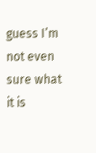guess I’m not even sure what it is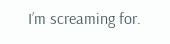I’m screaming for.